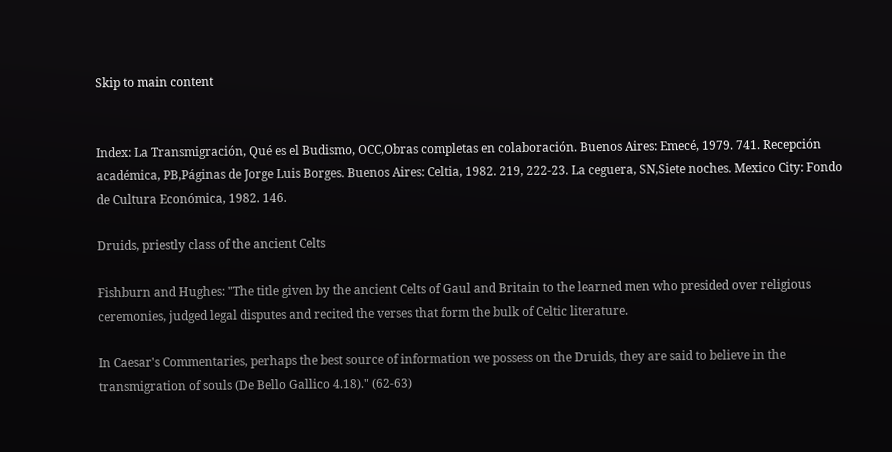Skip to main content


Index: La Transmigración, Qué es el Budismo, OCC,Obras completas en colaboración. Buenos Aires: Emecé, 1979. 741. Recepción académica, PB,Páginas de Jorge Luis Borges. Buenos Aires: Celtia, 1982. 219, 222-23. La ceguera, SN,Siete noches. Mexico City: Fondo de Cultura Económica, 1982. 146.

Druids, priestly class of the ancient Celts

Fishburn and Hughes: "The title given by the ancient Celts of Gaul and Britain to the learned men who presided over religious ceremonies, judged legal disputes and recited the verses that form the bulk of Celtic literature.

In Caesar's Commentaries, perhaps the best source of information we possess on the Druids, they are said to believe in the transmigration of souls (De Bello Gallico 4.18)." (62-63)